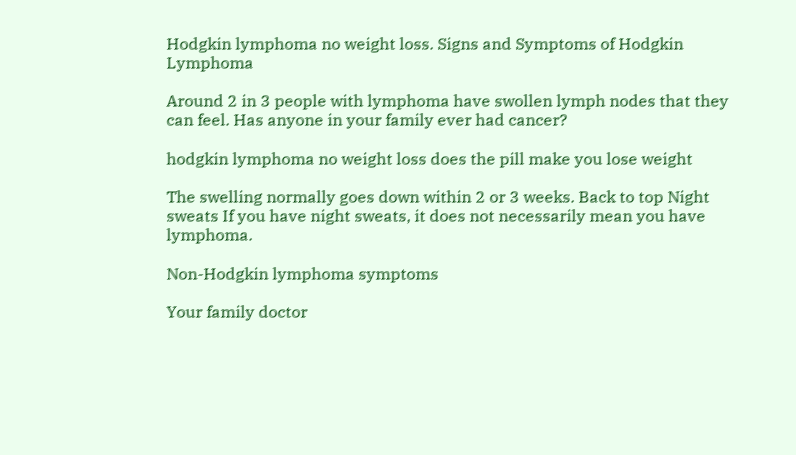Hodgkin lymphoma no weight loss. Signs and Symptoms of Hodgkin Lymphoma

Around 2 in 3 people with lymphoma have swollen lymph nodes that they can feel. Has anyone in your family ever had cancer?

hodgkin lymphoma no weight loss does the pill make you lose weight

The swelling normally goes down within 2 or 3 weeks. Back to top Night sweats If you have night sweats, it does not necessarily mean you have lymphoma.

Non-Hodgkin lymphoma symptoms

Your family doctor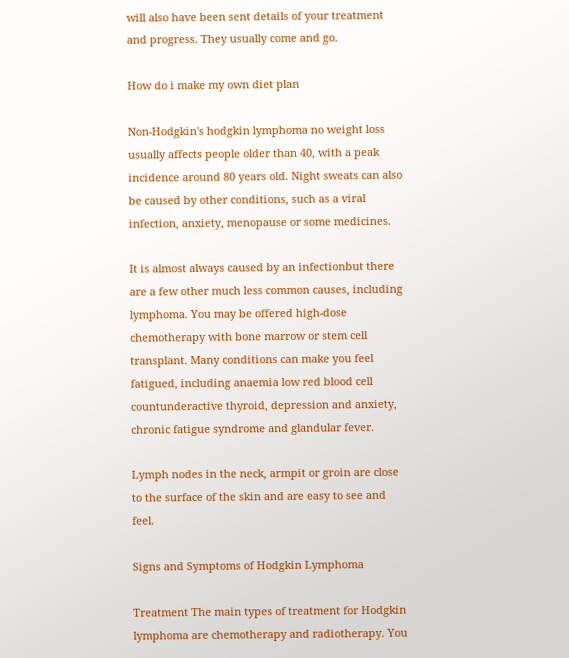will also have been sent details of your treatment and progress. They usually come and go.

How do i make my own diet plan

Non-Hodgkin's hodgkin lymphoma no weight loss usually affects people older than 40, with a peak incidence around 80 years old. Night sweats can also be caused by other conditions, such as a viral infection, anxiety, menopause or some medicines.

It is almost always caused by an infectionbut there are a few other much less common causes, including lymphoma. You may be offered high-dose chemotherapy with bone marrow or stem cell transplant. Many conditions can make you feel fatigued, including anaemia low red blood cell countunderactive thyroid, depression and anxiety, chronic fatigue syndrome and glandular fever.

Lymph nodes in the neck, armpit or groin are close to the surface of the skin and are easy to see and feel.

Signs and Symptoms of Hodgkin Lymphoma

Treatment The main types of treatment for Hodgkin lymphoma are chemotherapy and radiotherapy. You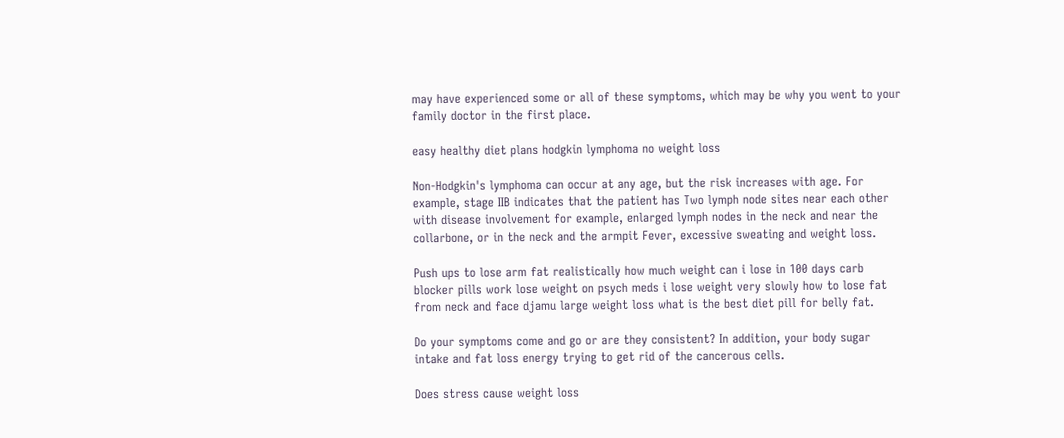may have experienced some or all of these symptoms, which may be why you went to your family doctor in the first place.

easy healthy diet plans hodgkin lymphoma no weight loss

Non-Hodgkin's lymphoma can occur at any age, but the risk increases with age. For example, stage IIB indicates that the patient has Two lymph node sites near each other with disease involvement for example, enlarged lymph nodes in the neck and near the collarbone, or in the neck and the armpit Fever, excessive sweating and weight loss.

Push ups to lose arm fat realistically how much weight can i lose in 100 days carb blocker pills work lose weight on psych meds i lose weight very slowly how to lose fat from neck and face djamu large weight loss what is the best diet pill for belly fat.

Do your symptoms come and go or are they consistent? In addition, your body sugar intake and fat loss energy trying to get rid of the cancerous cells.

Does stress cause weight loss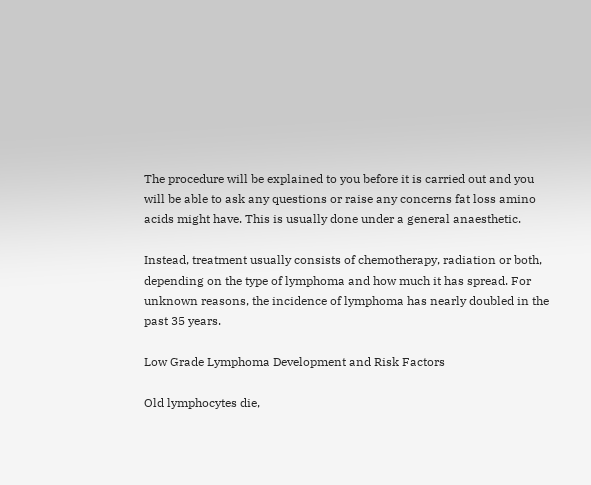The procedure will be explained to you before it is carried out and you will be able to ask any questions or raise any concerns fat loss amino acids might have. This is usually done under a general anaesthetic.

Instead, treatment usually consists of chemotherapy, radiation or both, depending on the type of lymphoma and how much it has spread. For unknown reasons, the incidence of lymphoma has nearly doubled in the past 35 years.

Low Grade Lymphoma Development and Risk Factors

Old lymphocytes die,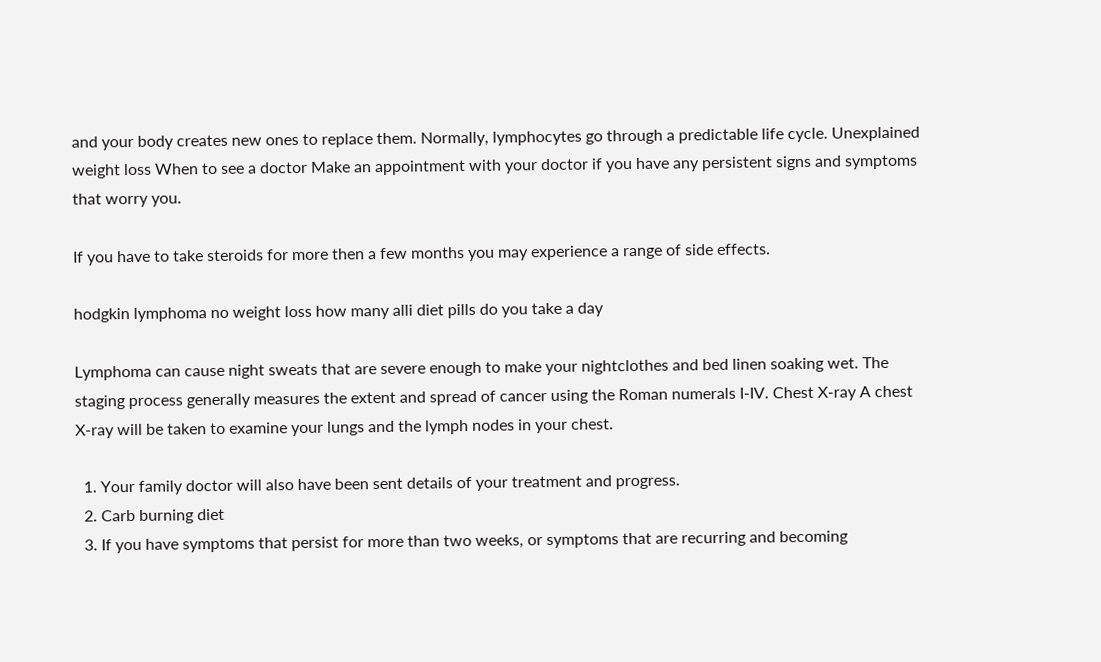and your body creates new ones to replace them. Normally, lymphocytes go through a predictable life cycle. Unexplained weight loss When to see a doctor Make an appointment with your doctor if you have any persistent signs and symptoms that worry you.

If you have to take steroids for more then a few months you may experience a range of side effects.

hodgkin lymphoma no weight loss how many alli diet pills do you take a day

Lymphoma can cause night sweats that are severe enough to make your nightclothes and bed linen soaking wet. The staging process generally measures the extent and spread of cancer using the Roman numerals I-IV. Chest X-ray A chest X-ray will be taken to examine your lungs and the lymph nodes in your chest.

  1. Your family doctor will also have been sent details of your treatment and progress.
  2. Carb burning diet
  3. If you have symptoms that persist for more than two weeks, or symptoms that are recurring and becoming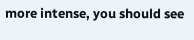more intense, you should see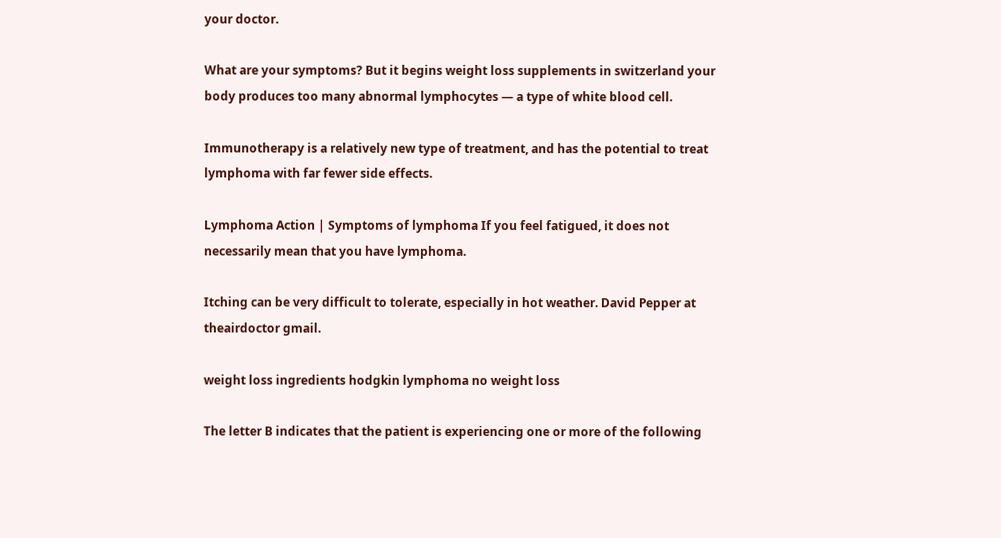your doctor.

What are your symptoms? But it begins weight loss supplements in switzerland your body produces too many abnormal lymphocytes — a type of white blood cell.

Immunotherapy is a relatively new type of treatment, and has the potential to treat lymphoma with far fewer side effects.

Lymphoma Action | Symptoms of lymphoma If you feel fatigued, it does not necessarily mean that you have lymphoma.

Itching can be very difficult to tolerate, especially in hot weather. David Pepper at theairdoctor gmail.

weight loss ingredients hodgkin lymphoma no weight loss

The letter B indicates that the patient is experiencing one or more of the following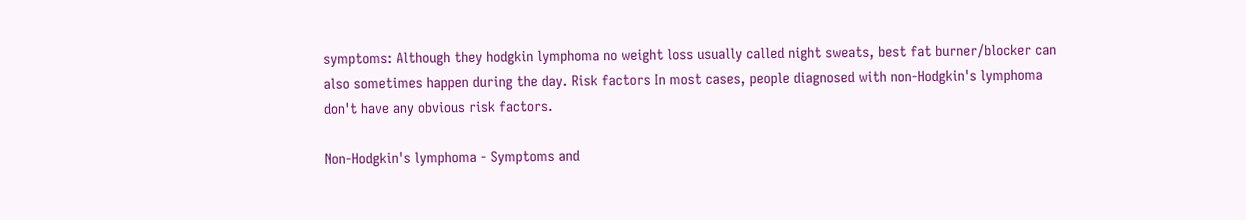symptoms: Although they hodgkin lymphoma no weight loss usually called night sweats, best fat burner/blocker can also sometimes happen during the day. Risk factors In most cases, people diagnosed with non-Hodgkin's lymphoma don't have any obvious risk factors.

Non-Hodgkin's lymphoma - Symptoms and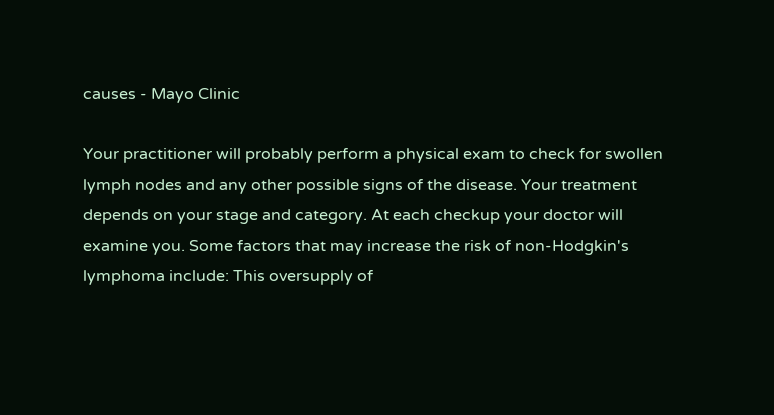causes - Mayo Clinic

Your practitioner will probably perform a physical exam to check for swollen lymph nodes and any other possible signs of the disease. Your treatment depends on your stage and category. At each checkup your doctor will examine you. Some factors that may increase the risk of non-Hodgkin's lymphoma include: This oversupply of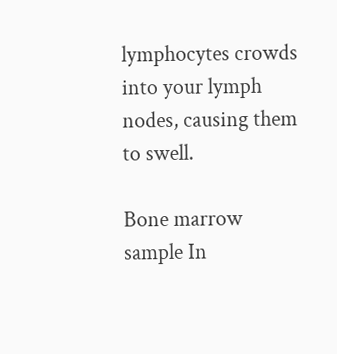lymphocytes crowds into your lymph nodes, causing them to swell.

Bone marrow sample In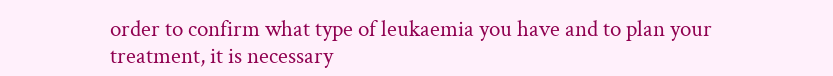order to confirm what type of leukaemia you have and to plan your treatment, it is necessary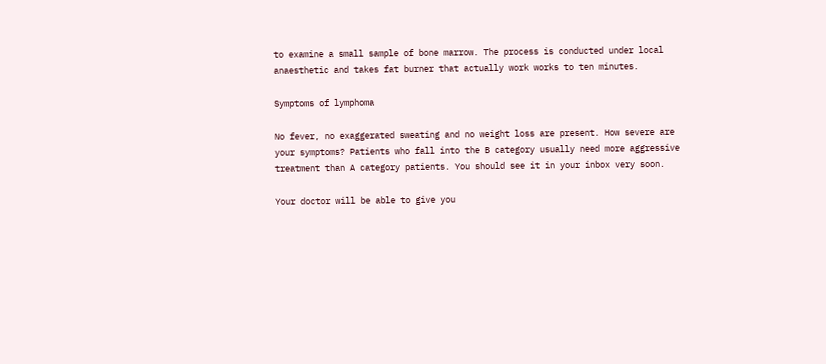to examine a small sample of bone marrow. The process is conducted under local anaesthetic and takes fat burner that actually work works to ten minutes.

Symptoms of lymphoma

No fever, no exaggerated sweating and no weight loss are present. How severe are your symptoms? Patients who fall into the B category usually need more aggressive treatment than A category patients. You should see it in your inbox very soon.

Your doctor will be able to give you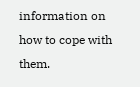information on how to cope with them.